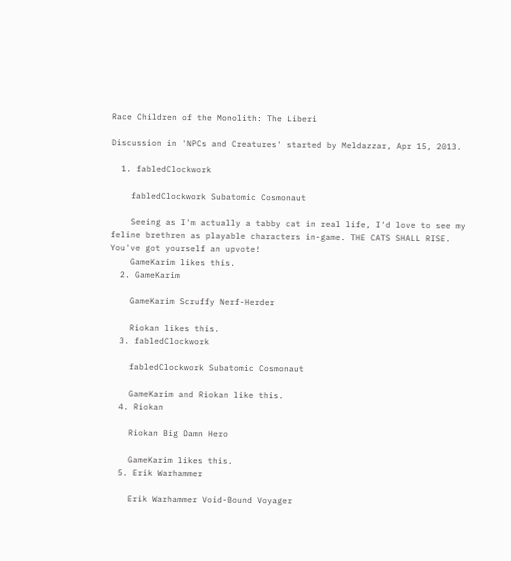Race Children of the Monolith: The Liberi

Discussion in 'NPCs and Creatures' started by Meldazzar, Apr 15, 2013.

  1. fabledClockwork

    fabledClockwork Subatomic Cosmonaut

    Seeing as I'm actually a tabby cat in real life, I'd love to see my feline brethren as playable characters in-game. THE CATS SHALL RISE. You've got yourself an upvote!
    GameKarim likes this.
  2. GameKarim

    GameKarim Scruffy Nerf-Herder

    Riokan likes this.
  3. fabledClockwork

    fabledClockwork Subatomic Cosmonaut

    GameKarim and Riokan like this.
  4. Riokan

    Riokan Big Damn Hero

    GameKarim likes this.
  5. Erik Warhammer

    Erik Warhammer Void-Bound Voyager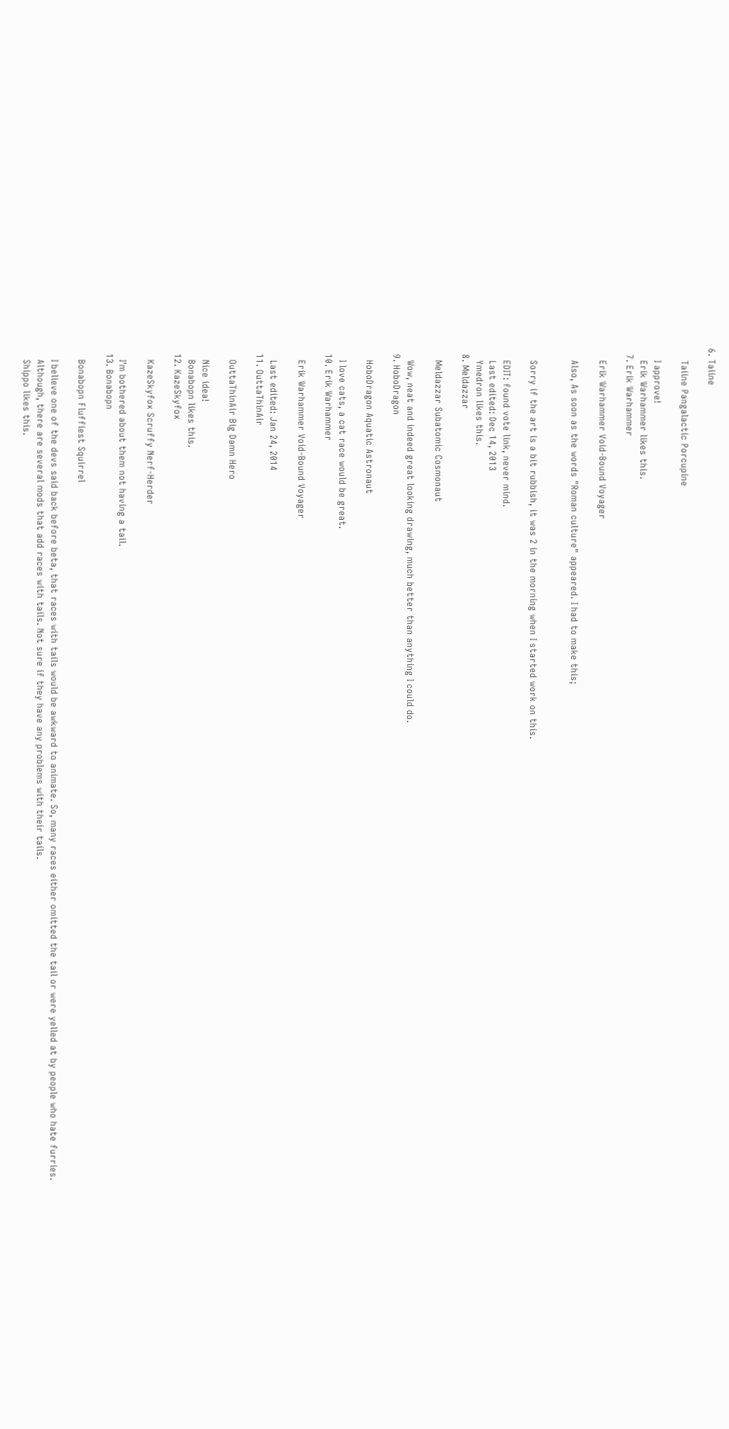6. Taiine

    Taiine Pangalactic Porcupine

    I approve!
    Erik Warhammer likes this.
  7. Erik Warhammer

    Erik Warhammer Void-Bound Voyager

    Also, As soon as the words "Roman culture" appeared. I had to make this;


    Sorry if the art is a bit rubbish, it was 2 in the morning when I started work on this.

    EDIT: found vote link, never mind.
    Last edited: Dec 14, 2013
    Ymedron likes this.
  8. Meldazzar

    Meldazzar Subatomic Cosmonaut

    Wow, neat and indeed great looking drawing, much better than anything I could do.
  9. HoboDragon

    HoboDragon Aquatic Astronaut

    I love cats, a cat race would be great.
  10. Erik Warhammer

    Erik Warhammer Void-Bound Voyager

    Last edited: Jan 24, 2014
  11. OuttaThinAir

    OuttaThinAir Big Damn Hero

    Nice idea!
    Bonabopn likes this.
  12. KazeSkyfox

    KazeSkyfox Scruffy Nerf-Herder

    I'm bothered about them not having a tail.
  13. Bonabopn

    Bonabopn Fluffiest Squirrel

    I believe one of the devs said back before beta, that races with tails would be awkward to animate. So, many races either omitted the tail or were yelled at by people who hate furries.
    Although, there are several mods that add races with tails. Not sure if they have any problems with their tails.
    Shippo likes this.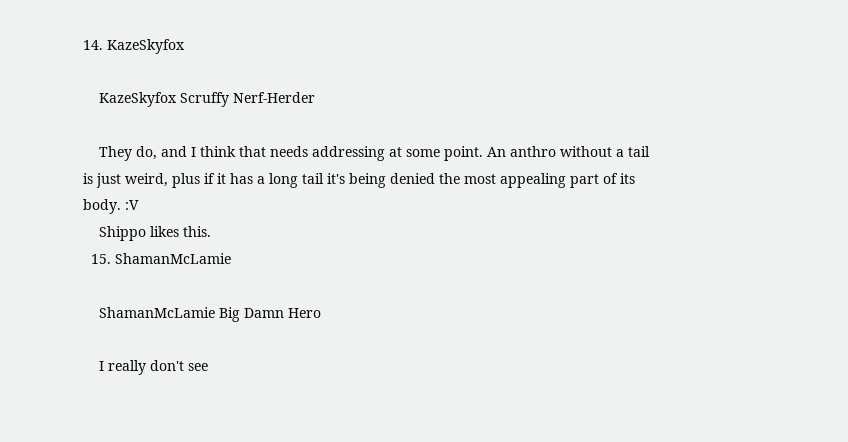14. KazeSkyfox

    KazeSkyfox Scruffy Nerf-Herder

    They do, and I think that needs addressing at some point. An anthro without a tail is just weird, plus if it has a long tail it's being denied the most appealing part of its body. :V
    Shippo likes this.
  15. ShamanMcLamie

    ShamanMcLamie Big Damn Hero

    I really don't see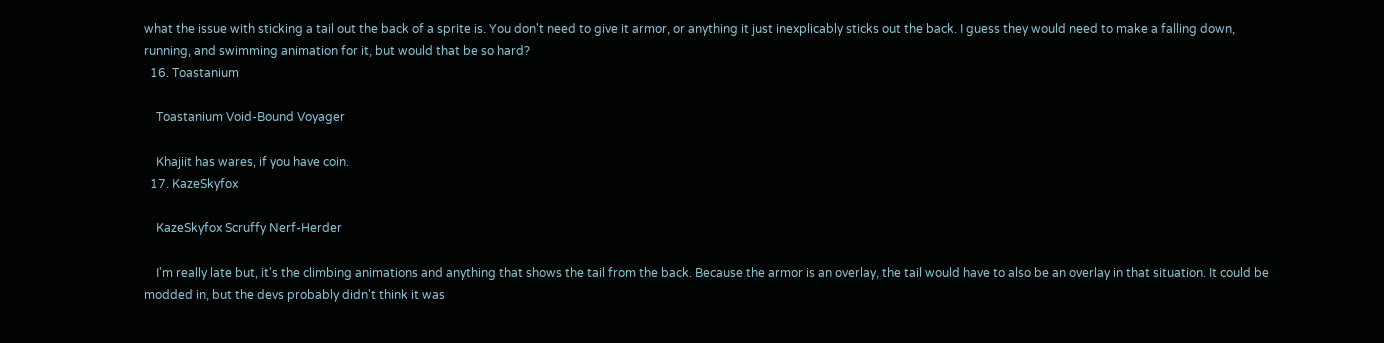what the issue with sticking a tail out the back of a sprite is. You don't need to give it armor, or anything it just inexplicably sticks out the back. I guess they would need to make a falling down, running, and swimming animation for it, but would that be so hard?
  16. Toastanium

    Toastanium Void-Bound Voyager

    Khajiit has wares, if you have coin.
  17. KazeSkyfox

    KazeSkyfox Scruffy Nerf-Herder

    I'm really late but, it's the climbing animations and anything that shows the tail from the back. Because the armor is an overlay, the tail would have to also be an overlay in that situation. It could be modded in, but the devs probably didn't think it was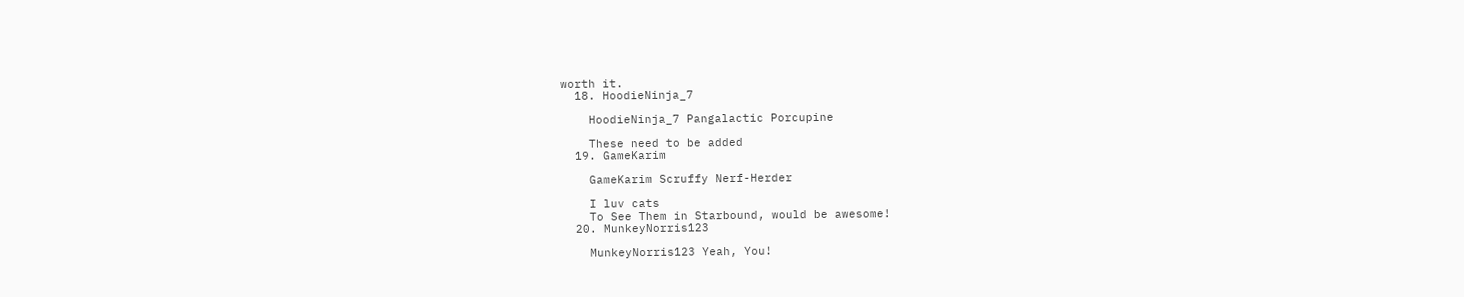worth it.
  18. HoodieNinja_7

    HoodieNinja_7 Pangalactic Porcupine

    These need to be added
  19. GameKarim

    GameKarim Scruffy Nerf-Herder

    I luv cats
    To See Them in Starbound, would be awesome!
  20. MunkeyNorris123

    MunkeyNorris123 Yeah, You!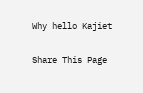Why hello Kajiet

Share This Page